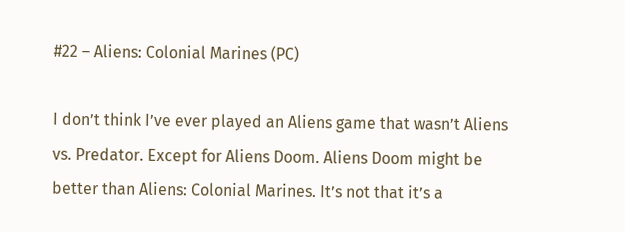#22 – Aliens: Colonial Marines (PC)

I don’t think I’ve ever played an Aliens game that wasn’t Aliens vs. Predator. Except for Aliens Doom. Aliens Doom might be better than Aliens: Colonial Marines. It’s not that it’s a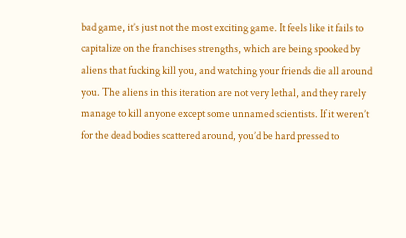bad game, it’s just not the most exciting game. It feels like it fails to capitalize on the franchises strengths, which are being spooked by aliens that fucking kill you, and watching your friends die all around you. The aliens in this iteration are not very lethal, and they rarely manage to kill anyone except some unnamed scientists. If it weren’t for the dead bodies scattered around, you’d be hard pressed to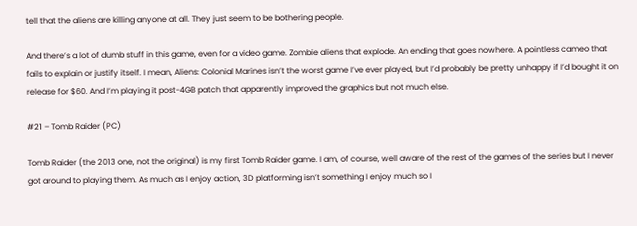tell that the aliens are killing anyone at all. They just seem to be bothering people.

And there’s a lot of dumb stuff in this game, even for a video game. Zombie aliens that explode. An ending that goes nowhere. A pointless cameo that fails to explain or justify itself. I mean, Aliens: Colonial Marines isn’t the worst game I’ve ever played, but I’d probably be pretty unhappy if I’d bought it on release for $60. And I’m playing it post-4GB patch that apparently improved the graphics but not much else.

#21 – Tomb Raider (PC)

Tomb Raider (the 2013 one, not the original) is my first Tomb Raider game. I am, of course, well aware of the rest of the games of the series but I never got around to playing them. As much as I enjoy action, 3D platforming isn’t something I enjoy much so I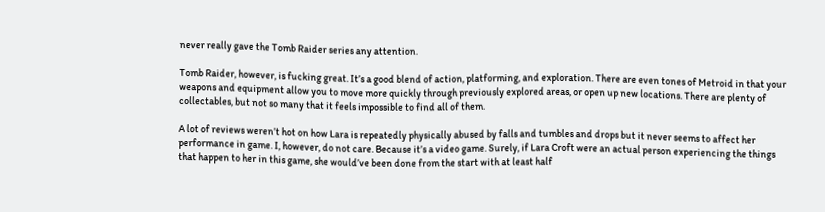never really gave the Tomb Raider series any attention.

Tomb Raider, however, is fucking great. It’s a good blend of action, platforming, and exploration. There are even tones of Metroid in that your weapons and equipment allow you to move more quickly through previously explored areas, or open up new locations. There are plenty of collectables, but not so many that it feels impossible to find all of them.

A lot of reviews weren’t hot on how Lara is repeatedly physically abused by falls and tumbles and drops but it never seems to affect her performance in game. I, however, do not care. Because it’s a video game. Surely, if Lara Croft were an actual person experiencing the things that happen to her in this game, she would’ve been done from the start with at least half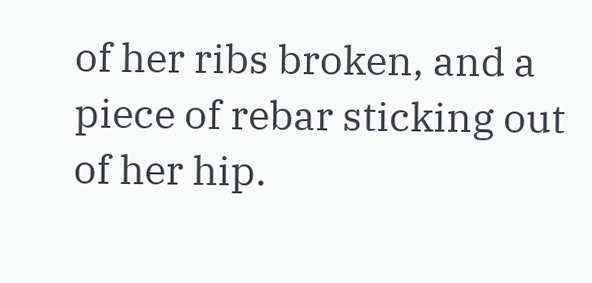of her ribs broken, and a piece of rebar sticking out of her hip.